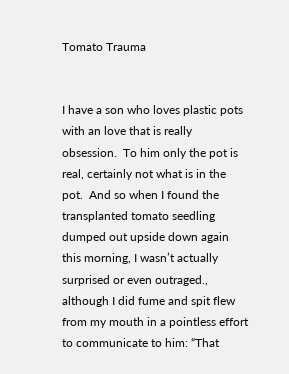Tomato Trauma


I have a son who loves plastic pots with an love that is really obsession.  To him only the pot is real, certainly not what is in the pot.  And so when I found the transplanted tomato seedling dumped out upside down again this morning, I wasn’t actually surprised or even outraged., although I did fume and spit flew from my mouth in a pointless effort to communicate to him: “That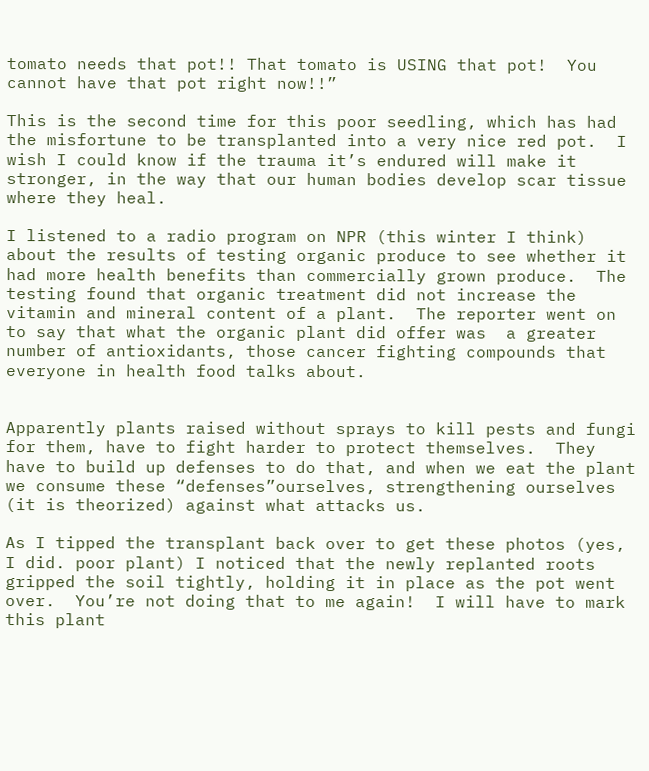tomato needs that pot!! That tomato is USING that pot!  You cannot have that pot right now!!”

This is the second time for this poor seedling, which has had the misfortune to be transplanted into a very nice red pot.  I wish I could know if the trauma it’s endured will make it stronger, in the way that our human bodies develop scar tissue where they heal.

I listened to a radio program on NPR (this winter I think) about the results of testing organic produce to see whether it had more health benefits than commercially grown produce.  The testing found that organic treatment did not increase the vitamin and mineral content of a plant.  The reporter went on to say that what the organic plant did offer was  a greater number of antioxidants, those cancer fighting compounds that everyone in health food talks about.


Apparently plants raised without sprays to kill pests and fungi for them, have to fight harder to protect themselves.  They have to build up defenses to do that, and when we eat the plant we consume these “defenses”ourselves, strengthening ourselves (it is theorized) against what attacks us.

As I tipped the transplant back over to get these photos (yes, I did. poor plant) I noticed that the newly replanted roots gripped the soil tightly, holding it in place as the pot went over.  You’re not doing that to me again!  I will have to mark this plant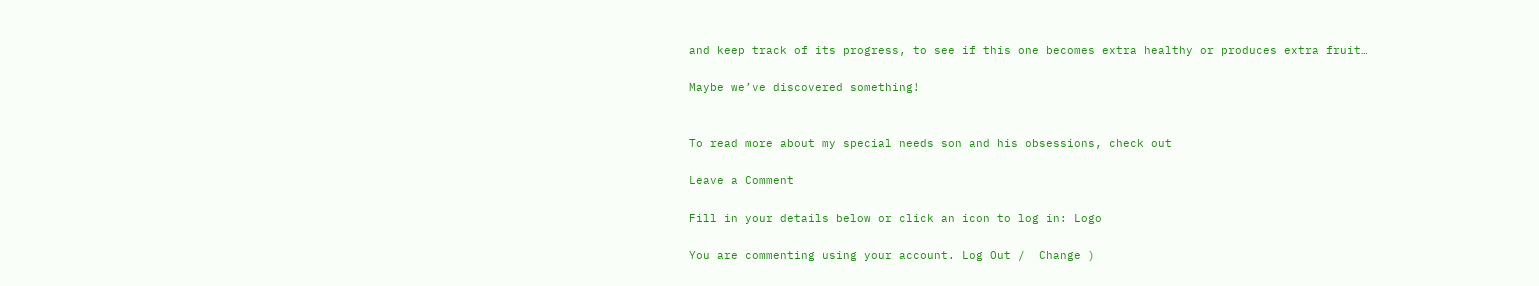and keep track of its progress, to see if this one becomes extra healthy or produces extra fruit…

Maybe we’ve discovered something!


To read more about my special needs son and his obsessions, check out

Leave a Comment

Fill in your details below or click an icon to log in: Logo

You are commenting using your account. Log Out /  Change )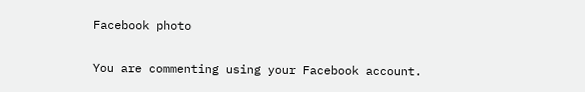Facebook photo

You are commenting using your Facebook account.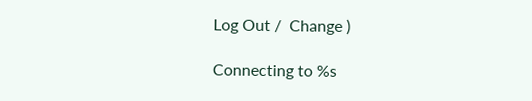Log Out /  Change )

Connecting to %s